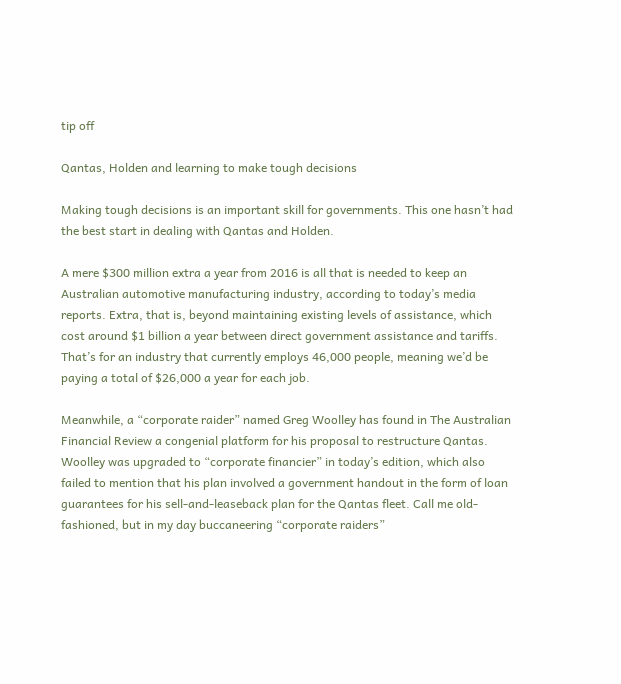tip off

Qantas, Holden and learning to make tough decisions

Making tough decisions is an important skill for governments. This one hasn’t had the best start in dealing with Qantas and Holden.

A mere $300 million extra a year from 2016 is all that is needed to keep an Australian automotive manufacturing industry, according to today’s media reports. Extra, that is, beyond maintaining existing levels of assistance, which cost around $1 billion a year between direct government assistance and tariffs. That’s for an industry that currently employs 46,000 people, meaning we’d be paying a total of $26,000 a year for each job.

Meanwhile, a “corporate raider” named Greg Woolley has found in The Australian Financial Review a congenial platform for his proposal to restructure Qantas. Woolley was upgraded to “corporate financier” in today’s edition, which also failed to mention that his plan involved a government handout in the form of loan guarantees for his sell-and-leaseback plan for the Qantas fleet. Call me old-fashioned, but in my day buccaneering “corporate raiders”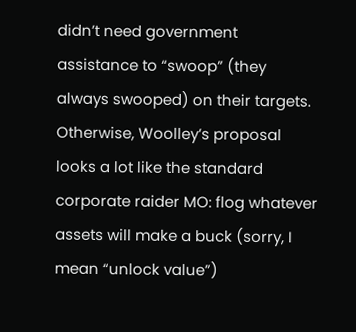didn’t need government assistance to “swoop” (they always swooped) on their targets. Otherwise, Woolley’s proposal looks a lot like the standard corporate raider MO: flog whatever assets will make a buck (sorry, I mean “unlock value”)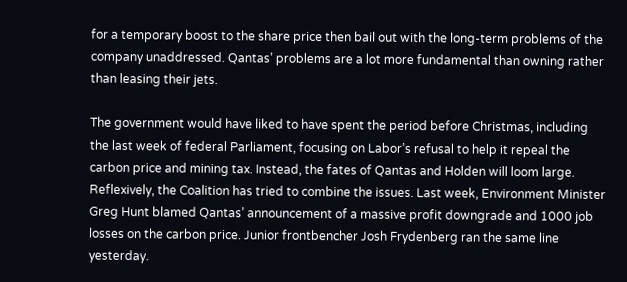for a temporary boost to the share price then bail out with the long-term problems of the company unaddressed. Qantas’ problems are a lot more fundamental than owning rather than leasing their jets.

The government would have liked to have spent the period before Christmas, including the last week of federal Parliament, focusing on Labor’s refusal to help it repeal the carbon price and mining tax. Instead, the fates of Qantas and Holden will loom large. Reflexively, the Coalition has tried to combine the issues. Last week, Environment Minister Greg Hunt blamed Qantas’ announcement of a massive profit downgrade and 1000 job losses on the carbon price. Junior frontbencher Josh Frydenberg ran the same line yesterday.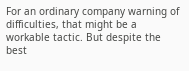For an ordinary company warning of difficulties, that might be a workable tactic. But despite the best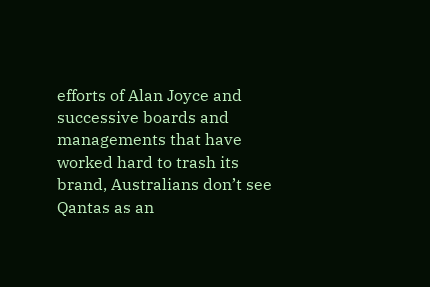efforts of Alan Joyce and successive boards and managements that have worked hard to trash its brand, Australians don’t see Qantas as an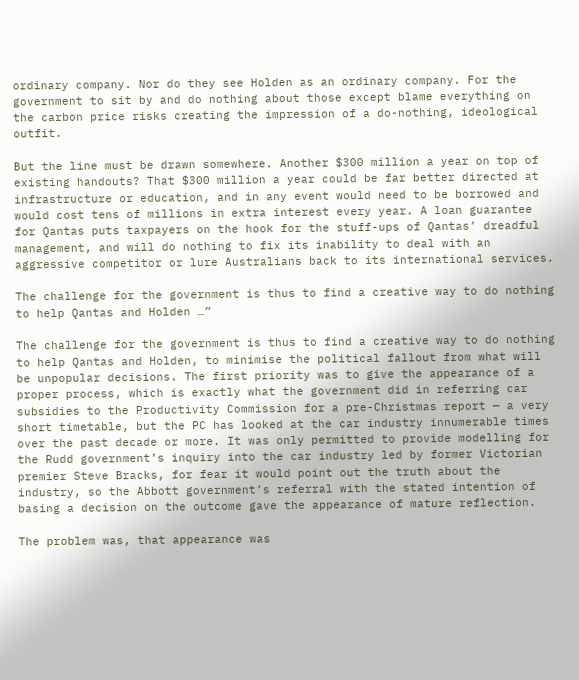ordinary company. Nor do they see Holden as an ordinary company. For the government to sit by and do nothing about those except blame everything on the carbon price risks creating the impression of a do-nothing, ideological outfit.

But the line must be drawn somewhere. Another $300 million a year on top of existing handouts? That $300 million a year could be far better directed at infrastructure or education, and in any event would need to be borrowed and would cost tens of millions in extra interest every year. A loan guarantee for Qantas puts taxpayers on the hook for the stuff-ups of Qantas’ dreadful management, and will do nothing to fix its inability to deal with an aggressive competitor or lure Australians back to its international services.

The challenge for the government is thus to find a creative way to do nothing to help Qantas and Holden …”

The challenge for the government is thus to find a creative way to do nothing to help Qantas and Holden, to minimise the political fallout from what will be unpopular decisions. The first priority was to give the appearance of a proper process, which is exactly what the government did in referring car subsidies to the Productivity Commission for a pre-Christmas report — a very short timetable, but the PC has looked at the car industry innumerable times over the past decade or more. It was only permitted to provide modelling for the Rudd government’s inquiry into the car industry led by former Victorian premier Steve Bracks, for fear it would point out the truth about the industry, so the Abbott government’s referral with the stated intention of basing a decision on the outcome gave the appearance of mature reflection.

The problem was, that appearance was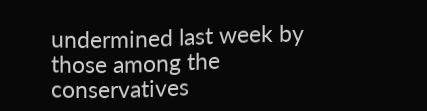undermined last week by those among the conservatives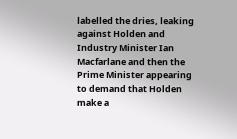labelled the dries, leaking against Holden and Industry Minister Ian Macfarlane and then the Prime Minister appearing to demand that Holden make a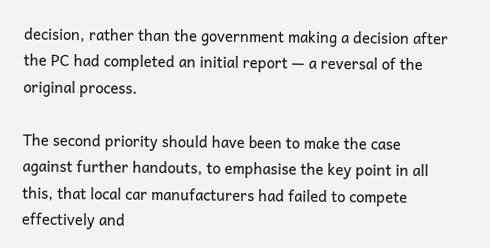decision, rather than the government making a decision after the PC had completed an initial report — a reversal of the original process.

The second priority should have been to make the case against further handouts, to emphasise the key point in all this, that local car manufacturers had failed to compete effectively and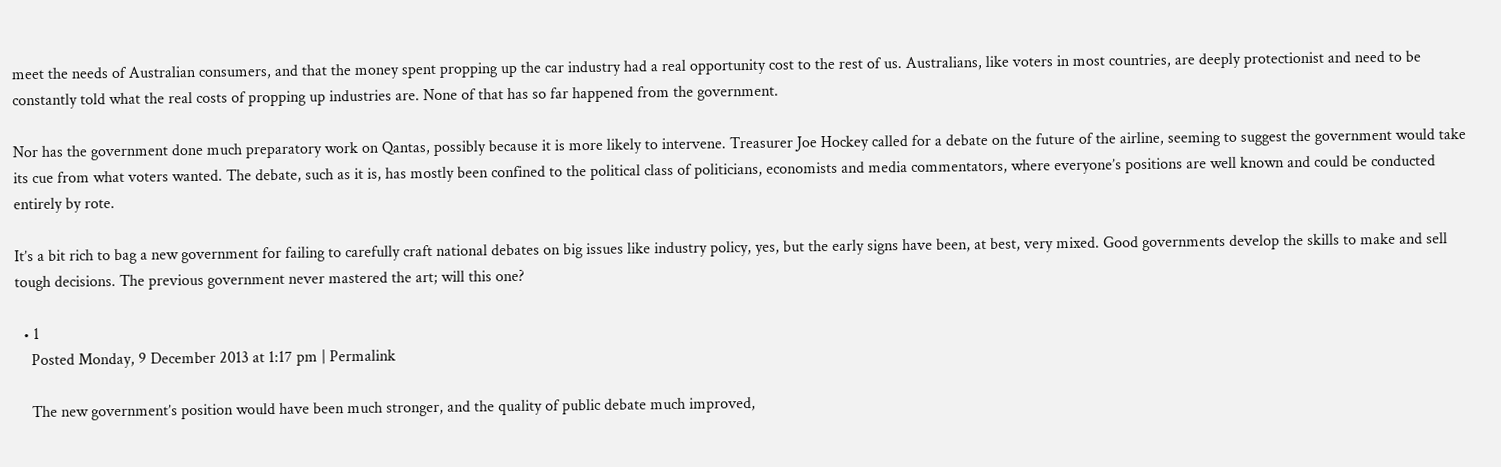meet the needs of Australian consumers, and that the money spent propping up the car industry had a real opportunity cost to the rest of us. Australians, like voters in most countries, are deeply protectionist and need to be constantly told what the real costs of propping up industries are. None of that has so far happened from the government.

Nor has the government done much preparatory work on Qantas, possibly because it is more likely to intervene. Treasurer Joe Hockey called for a debate on the future of the airline, seeming to suggest the government would take its cue from what voters wanted. The debate, such as it is, has mostly been confined to the political class of politicians, economists and media commentators, where everyone’s positions are well known and could be conducted entirely by rote.

It’s a bit rich to bag a new government for failing to carefully craft national debates on big issues like industry policy, yes, but the early signs have been, at best, very mixed. Good governments develop the skills to make and sell tough decisions. The previous government never mastered the art; will this one?

  • 1
    Posted Monday, 9 December 2013 at 1:17 pm | Permalink

    The new government’s position would have been much stronger, and the quality of public debate much improved,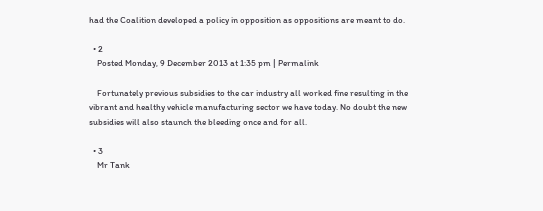had the Coalition developed a policy in opposition as oppositions are meant to do.

  • 2
    Posted Monday, 9 December 2013 at 1:35 pm | Permalink

    Fortunately previous subsidies to the car industry all worked fine resulting in the vibrant and healthy vehicle manufacturing sector we have today. No doubt the new subsidies will also staunch the bleeding once and for all.

  • 3
    Mr Tank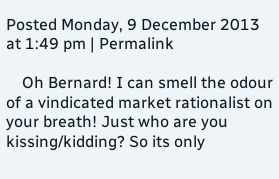Posted Monday, 9 December 2013 at 1:49 pm | Permalink

    Oh Bernard! I can smell the odour of a vindicated market rationalist on your breath! Just who are you kissing/kidding? So its only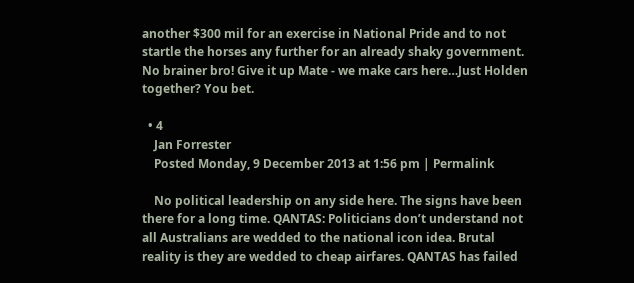another $300 mil for an exercise in National Pride and to not startle the horses any further for an already shaky government. No brainer bro! Give it up Mate - we make cars here…Just Holden together? You bet.

  • 4
    Jan Forrester
    Posted Monday, 9 December 2013 at 1:56 pm | Permalink

    No political leadership on any side here. The signs have been there for a long time. QANTAS: Politicians don’t understand not all Australians are wedded to the national icon idea. Brutal reality is they are wedded to cheap airfares. QANTAS has failed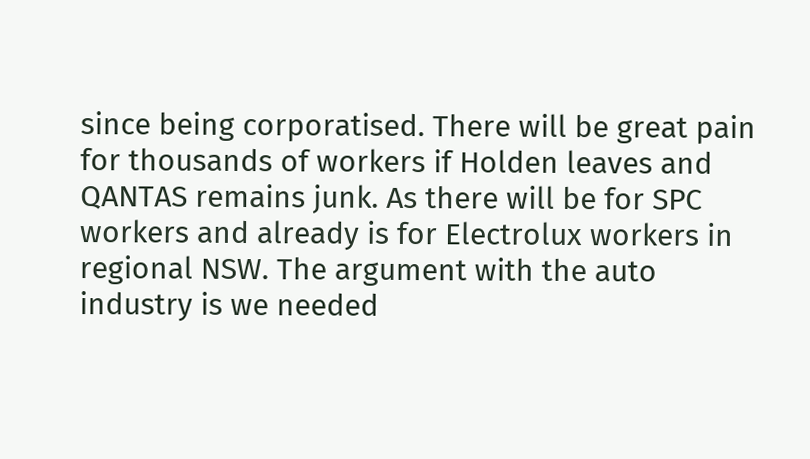since being corporatised. There will be great pain for thousands of workers if Holden leaves and QANTAS remains junk. As there will be for SPC workers and already is for Electrolux workers in regional NSW. The argument with the auto industry is we needed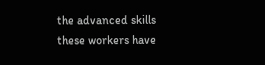the advanced skills these workers have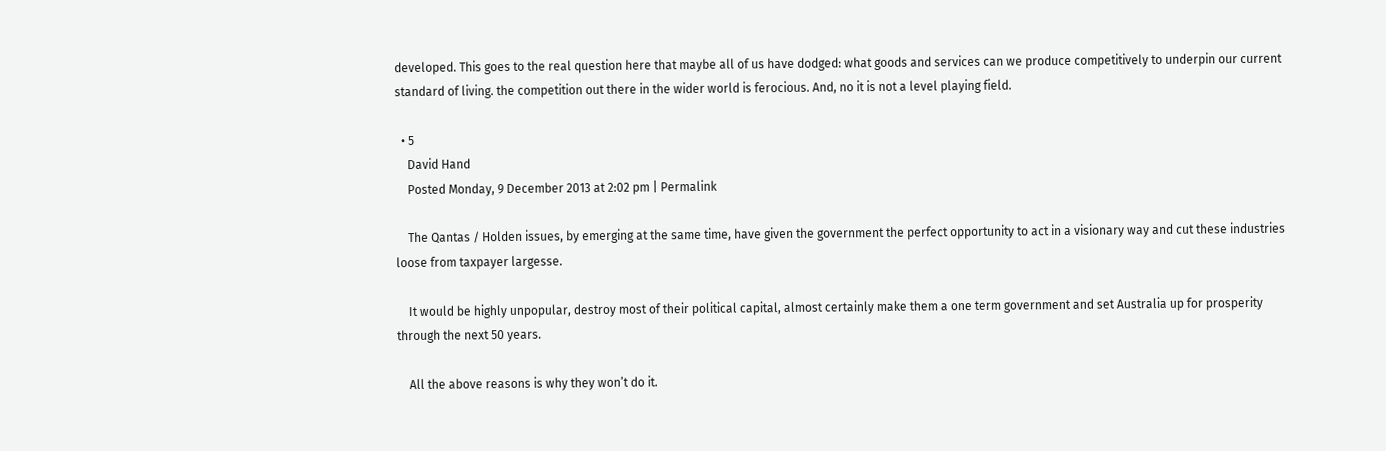developed. This goes to the real question here that maybe all of us have dodged: what goods and services can we produce competitively to underpin our current standard of living. the competition out there in the wider world is ferocious. And, no it is not a level playing field.

  • 5
    David Hand
    Posted Monday, 9 December 2013 at 2:02 pm | Permalink

    The Qantas / Holden issues, by emerging at the same time, have given the government the perfect opportunity to act in a visionary way and cut these industries loose from taxpayer largesse.

    It would be highly unpopular, destroy most of their political capital, almost certainly make them a one term government and set Australia up for prosperity through the next 50 years.

    All the above reasons is why they won’t do it.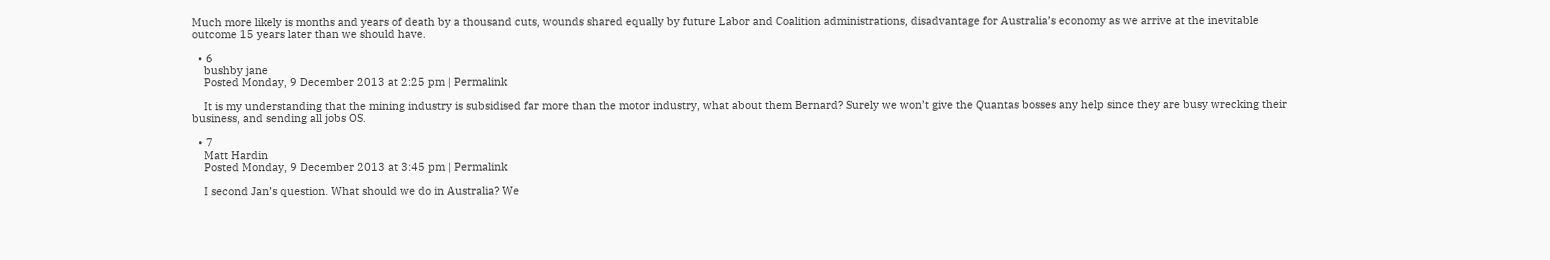Much more likely is months and years of death by a thousand cuts, wounds shared equally by future Labor and Coalition administrations, disadvantage for Australia’s economy as we arrive at the inevitable outcome 15 years later than we should have.

  • 6
    bushby jane
    Posted Monday, 9 December 2013 at 2:25 pm | Permalink

    It is my understanding that the mining industry is subsidised far more than the motor industry, what about them Bernard? Surely we won’t give the Quantas bosses any help since they are busy wrecking their business, and sending all jobs OS.

  • 7
    Matt Hardin
    Posted Monday, 9 December 2013 at 3:45 pm | Permalink

    I second Jan’s question. What should we do in Australia? We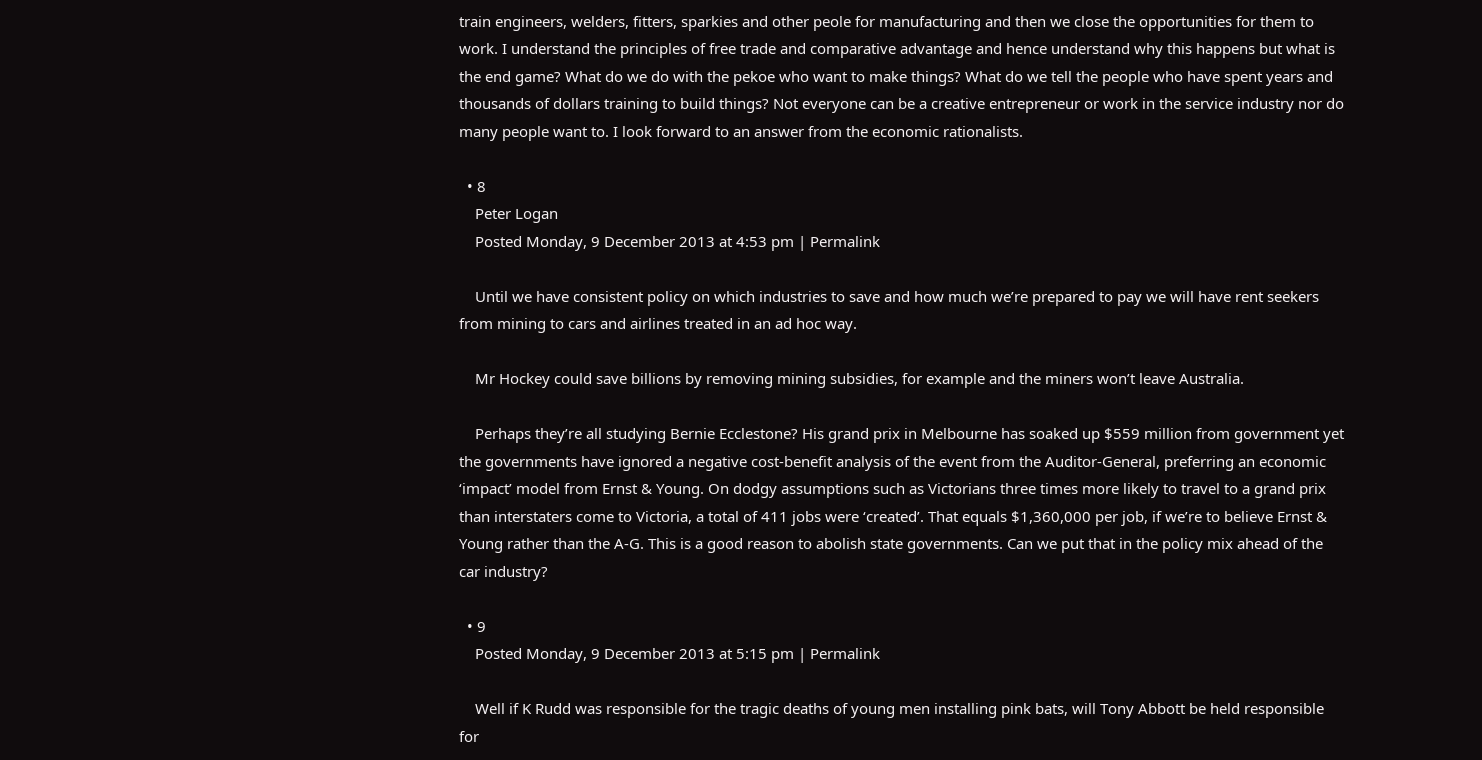train engineers, welders, fitters, sparkies and other peole for manufacturing and then we close the opportunities for them to work. I understand the principles of free trade and comparative advantage and hence understand why this happens but what is the end game? What do we do with the pekoe who want to make things? What do we tell the people who have spent years and thousands of dollars training to build things? Not everyone can be a creative entrepreneur or work in the service industry nor do many people want to. I look forward to an answer from the economic rationalists.

  • 8
    Peter Logan
    Posted Monday, 9 December 2013 at 4:53 pm | Permalink

    Until we have consistent policy on which industries to save and how much we’re prepared to pay we will have rent seekers from mining to cars and airlines treated in an ad hoc way.

    Mr Hockey could save billions by removing mining subsidies, for example and the miners won’t leave Australia.

    Perhaps they’re all studying Bernie Ecclestone? His grand prix in Melbourne has soaked up $559 million from government yet the governments have ignored a negative cost-benefit analysis of the event from the Auditor-General, preferring an economic ‘impact’ model from Ernst & Young. On dodgy assumptions such as Victorians three times more likely to travel to a grand prix than interstaters come to Victoria, a total of 411 jobs were ‘created’. That equals $1,360,000 per job, if we’re to believe Ernst & Young rather than the A-G. This is a good reason to abolish state governments. Can we put that in the policy mix ahead of the car industry?

  • 9
    Posted Monday, 9 December 2013 at 5:15 pm | Permalink

    Well if K Rudd was responsible for the tragic deaths of young men installing pink bats, will Tony Abbott be held responsible for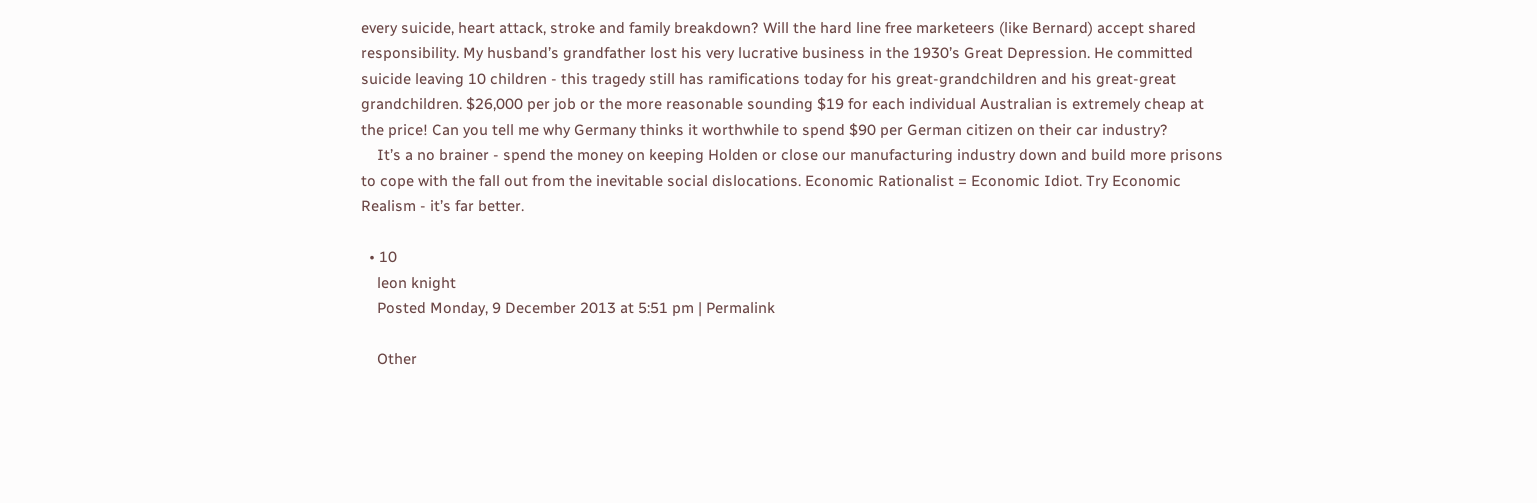every suicide, heart attack, stroke and family breakdown? Will the hard line free marketeers (like Bernard) accept shared responsibility. My husband’s grandfather lost his very lucrative business in the 1930’s Great Depression. He committed suicide leaving 10 children - this tragedy still has ramifications today for his great-grandchildren and his great-great grandchildren. $26,000 per job or the more reasonable sounding $19 for each individual Australian is extremely cheap at the price! Can you tell me why Germany thinks it worthwhile to spend $90 per German citizen on their car industry?
    It’s a no brainer - spend the money on keeping Holden or close our manufacturing industry down and build more prisons to cope with the fall out from the inevitable social dislocations. Economic Rationalist = Economic Idiot. Try Economic Realism - it’s far better.

  • 10
    leon knight
    Posted Monday, 9 December 2013 at 5:51 pm | Permalink

    Other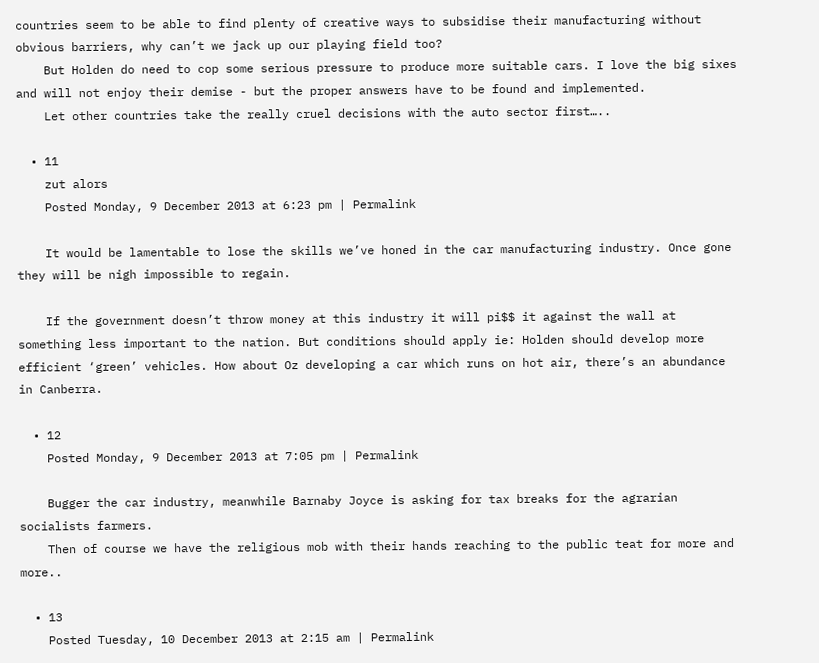countries seem to be able to find plenty of creative ways to subsidise their manufacturing without obvious barriers, why can’t we jack up our playing field too?
    But Holden do need to cop some serious pressure to produce more suitable cars. I love the big sixes and will not enjoy their demise - but the proper answers have to be found and implemented.
    Let other countries take the really cruel decisions with the auto sector first…..

  • 11
    zut alors
    Posted Monday, 9 December 2013 at 6:23 pm | Permalink

    It would be lamentable to lose the skills we’ve honed in the car manufacturing industry. Once gone they will be nigh impossible to regain.

    If the government doesn’t throw money at this industry it will pi$$ it against the wall at something less important to the nation. But conditions should apply ie: Holden should develop more efficient ‘green’ vehicles. How about Oz developing a car which runs on hot air, there’s an abundance in Canberra.

  • 12
    Posted Monday, 9 December 2013 at 7:05 pm | Permalink

    Bugger the car industry, meanwhile Barnaby Joyce is asking for tax breaks for the agrarian socialists farmers.
    Then of course we have the religious mob with their hands reaching to the public teat for more and more..

  • 13
    Posted Tuesday, 10 December 2013 at 2:15 am | Permalink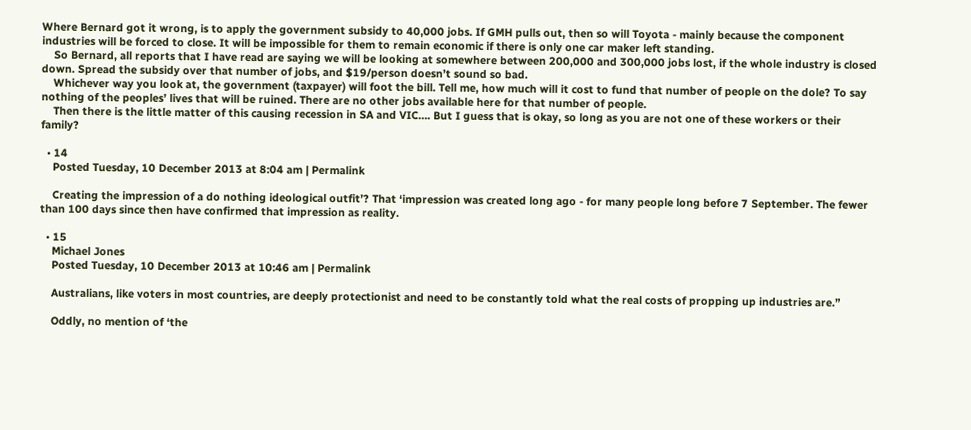Where Bernard got it wrong, is to apply the government subsidy to 40,000 jobs. If GMH pulls out, then so will Toyota - mainly because the component industries will be forced to close. It will be impossible for them to remain economic if there is only one car maker left standing.
    So Bernard, all reports that I have read are saying we will be looking at somewhere between 200,000 and 300,000 jobs lost, if the whole industry is closed down. Spread the subsidy over that number of jobs, and $19/person doesn’t sound so bad.
    Whichever way you look at, the government (taxpayer) will foot the bill. Tell me, how much will it cost to fund that number of people on the dole? To say nothing of the peoples’ lives that will be ruined. There are no other jobs available here for that number of people.
    Then there is the little matter of this causing recession in SA and VIC…. But I guess that is okay, so long as you are not one of these workers or their family?

  • 14
    Posted Tuesday, 10 December 2013 at 8:04 am | Permalink

    Creating the impression of a do nothing ideological outfit’? That ‘impression was created long ago - for many people long before 7 September. The fewer than 100 days since then have confirmed that impression as reality.

  • 15
    Michael Jones
    Posted Tuesday, 10 December 2013 at 10:46 am | Permalink

    Australians, like voters in most countries, are deeply protectionist and need to be constantly told what the real costs of propping up industries are.”

    Oddly, no mention of ‘the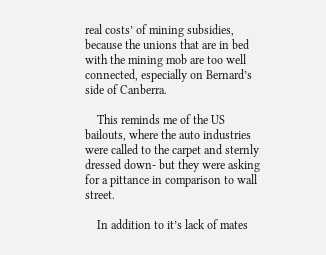real costs’ of mining subsidies, because the unions that are in bed with the mining mob are too well connected, especially on Bernard’s side of Canberra.

    This reminds me of the US bailouts, where the auto industries were called to the carpet and sternly dressed down- but they were asking for a pittance in comparison to wall street.

    In addition to it’s lack of mates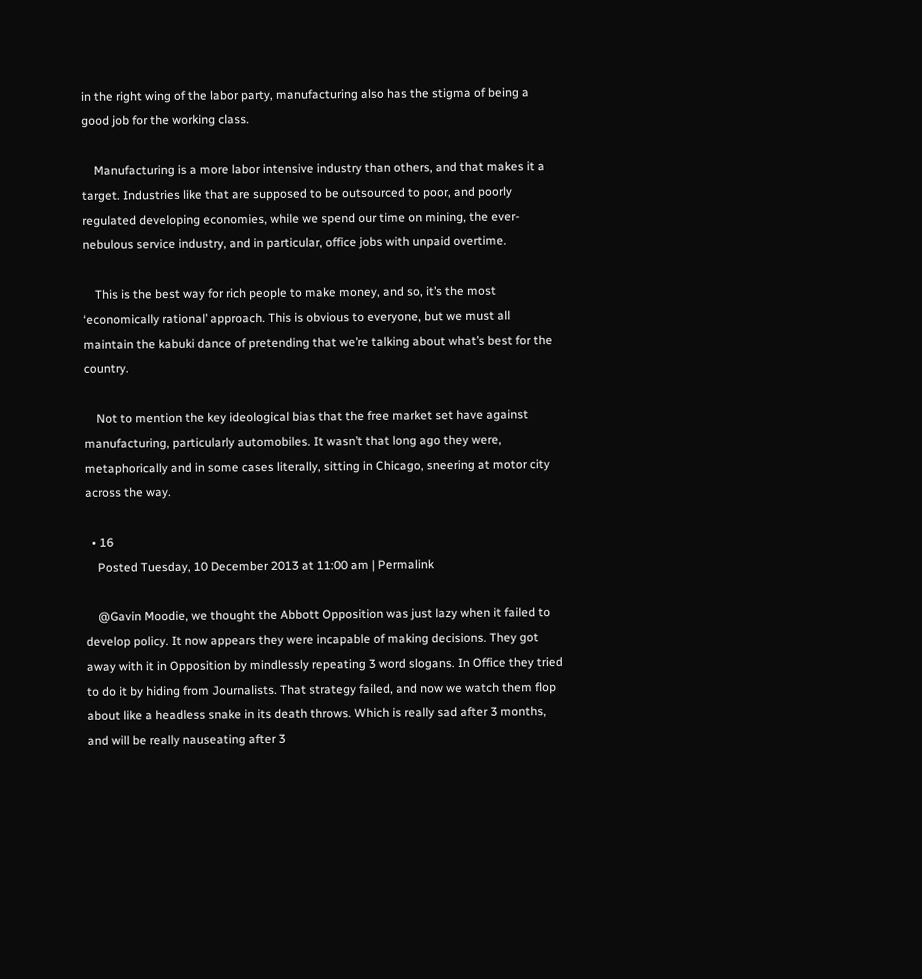in the right wing of the labor party, manufacturing also has the stigma of being a good job for the working class.

    Manufacturing is a more labor intensive industry than others, and that makes it a target. Industries like that are supposed to be outsourced to poor, and poorly regulated developing economies, while we spend our time on mining, the ever-nebulous service industry, and in particular, office jobs with unpaid overtime.

    This is the best way for rich people to make money, and so, it’s the most ‘economically rational’ approach. This is obvious to everyone, but we must all maintain the kabuki dance of pretending that we’re talking about what’s best for the country.

    Not to mention the key ideological bias that the free market set have against manufacturing, particularly automobiles. It wasn’t that long ago they were, metaphorically and in some cases literally, sitting in Chicago, sneering at motor city across the way.

  • 16
    Posted Tuesday, 10 December 2013 at 11:00 am | Permalink

    @Gavin Moodie, we thought the Abbott Opposition was just lazy when it failed to develop policy. It now appears they were incapable of making decisions. They got away with it in Opposition by mindlessly repeating 3 word slogans. In Office they tried to do it by hiding from Journalists. That strategy failed, and now we watch them flop about like a headless snake in its death throws. Which is really sad after 3 months, and will be really nauseating after 3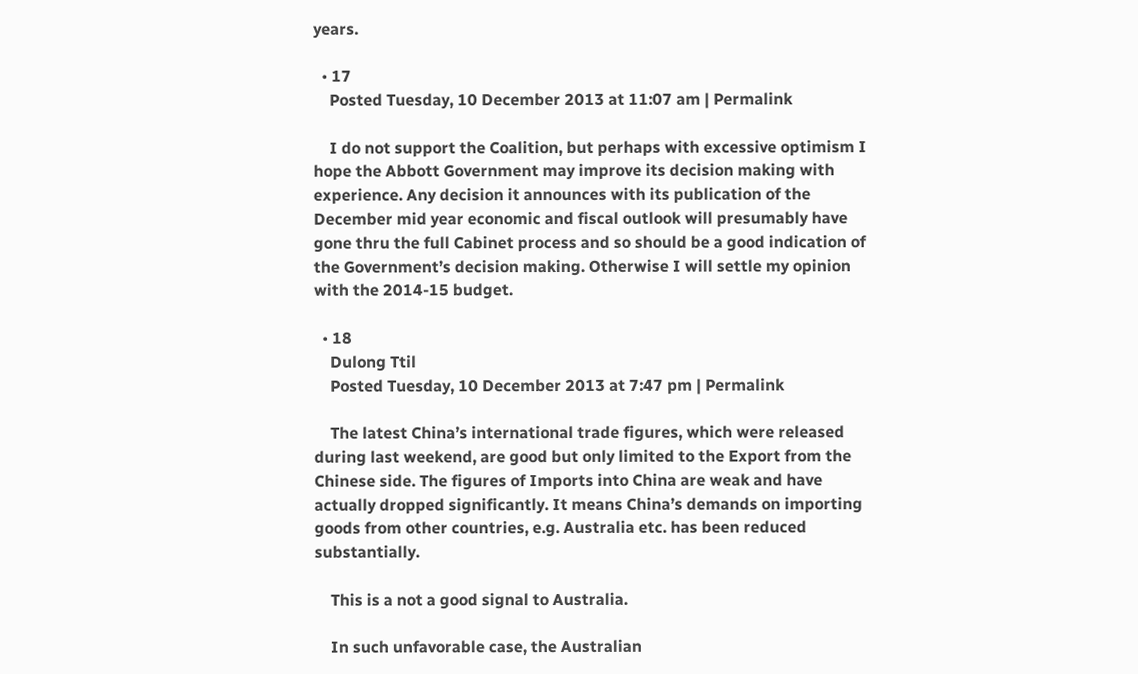years.

  • 17
    Posted Tuesday, 10 December 2013 at 11:07 am | Permalink

    I do not support the Coalition, but perhaps with excessive optimism I hope the Abbott Government may improve its decision making with experience. Any decision it announces with its publication of the December mid year economic and fiscal outlook will presumably have gone thru the full Cabinet process and so should be a good indication of the Government’s decision making. Otherwise I will settle my opinion with the 2014-15 budget.

  • 18
    Dulong Ttil
    Posted Tuesday, 10 December 2013 at 7:47 pm | Permalink

    The latest China’s international trade figures, which were released during last weekend, are good but only limited to the Export from the Chinese side. The figures of Imports into China are weak and have actually dropped significantly. It means China’s demands on importing goods from other countries, e.g. Australia etc. has been reduced substantially.

    This is a not a good signal to Australia.

    In such unfavorable case, the Australian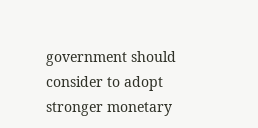government should consider to adopt stronger monetary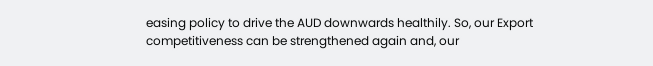easing policy to drive the AUD downwards healthily. So, our Export competitiveness can be strengthened again and, our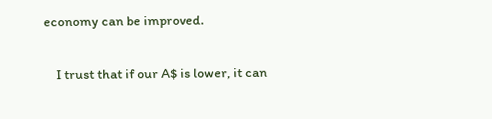economy can be improved.

    I trust that if our A$ is lower, it can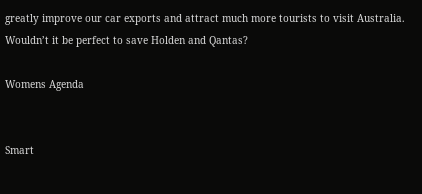greatly improve our car exports and attract much more tourists to visit Australia. Wouldn’t it be perfect to save Holden and Qantas?

Womens Agenda


Smart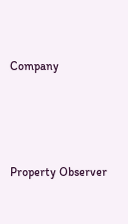Company




Property Observer